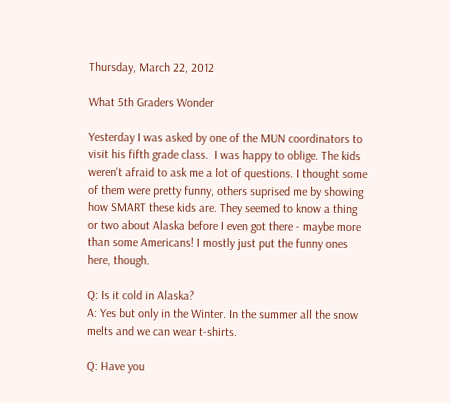Thursday, March 22, 2012

What 5th Graders Wonder

Yesterday I was asked by one of the MUN coordinators to visit his fifth grade class.  I was happy to oblige. The kids weren't afraid to ask me a lot of questions. I thought some of them were pretty funny, others suprised me by showing how SMART these kids are. They seemed to know a thing or two about Alaska before I even got there - maybe more than some Americans! I mostly just put the funny ones here, though.

Q: Is it cold in Alaska?
A: Yes but only in the Winter. In the summer all the snow melts and we can wear t-shirts.

Q: Have you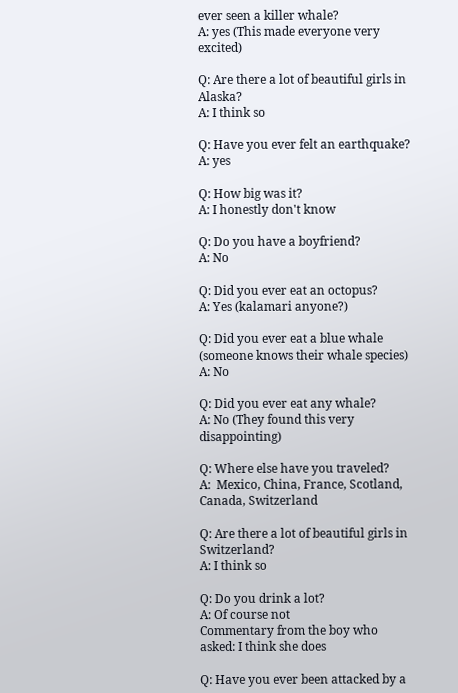ever seen a killer whale?
A: yes (This made everyone very excited)

Q: Are there a lot of beautiful girls in Alaska?
A: I think so

Q: Have you ever felt an earthquake?
A: yes

Q: How big was it?
A: I honestly don't know

Q: Do you have a boyfriend?
A: No

Q: Did you ever eat an octopus?
A: Yes (kalamari anyone?)

Q: Did you ever eat a blue whale (someone knows their whale species)
A: No

Q: Did you ever eat any whale?
A: No (They found this very disappointing)

Q: Where else have you traveled?
A:  Mexico, China, France, Scotland, Canada, Switzerland

Q: Are there a lot of beautiful girls in Switzerland?
A: I think so

Q: Do you drink a lot?
A: Of course not
Commentary from the boy who asked: I think she does

Q: Have you ever been attacked by a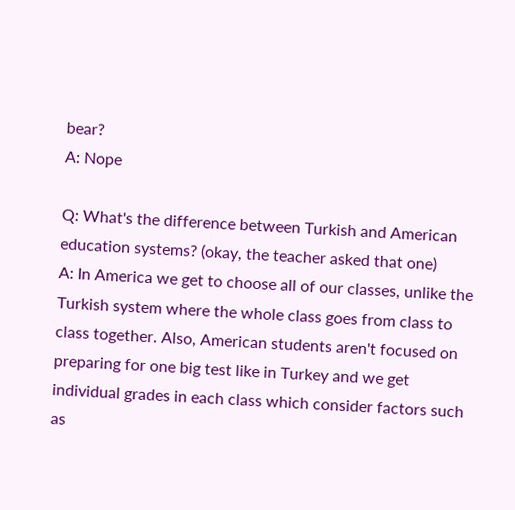bear?
A: Nope

Q: What's the difference between Turkish and American education systems? (okay, the teacher asked that one)
A: In America we get to choose all of our classes, unlike the Turkish system where the whole class goes from class to class together. Also, American students aren't focused on preparing for one big test like in Turkey and we get individual grades in each class which consider factors such as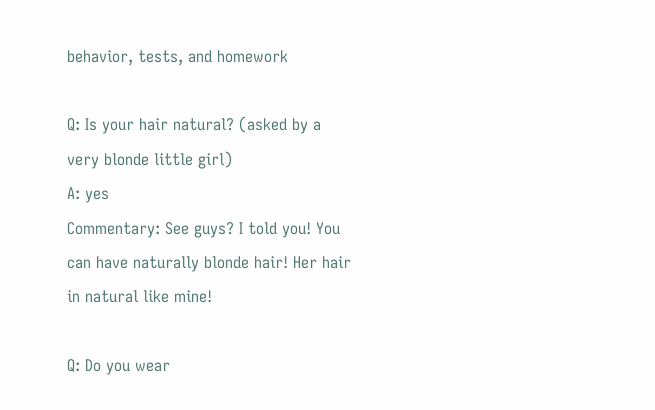behavior, tests, and homework

Q: Is your hair natural? (asked by a very blonde little girl)
A: yes
Commentary: See guys? I told you! You can have naturally blonde hair! Her hair in natural like mine!

Q: Do you wear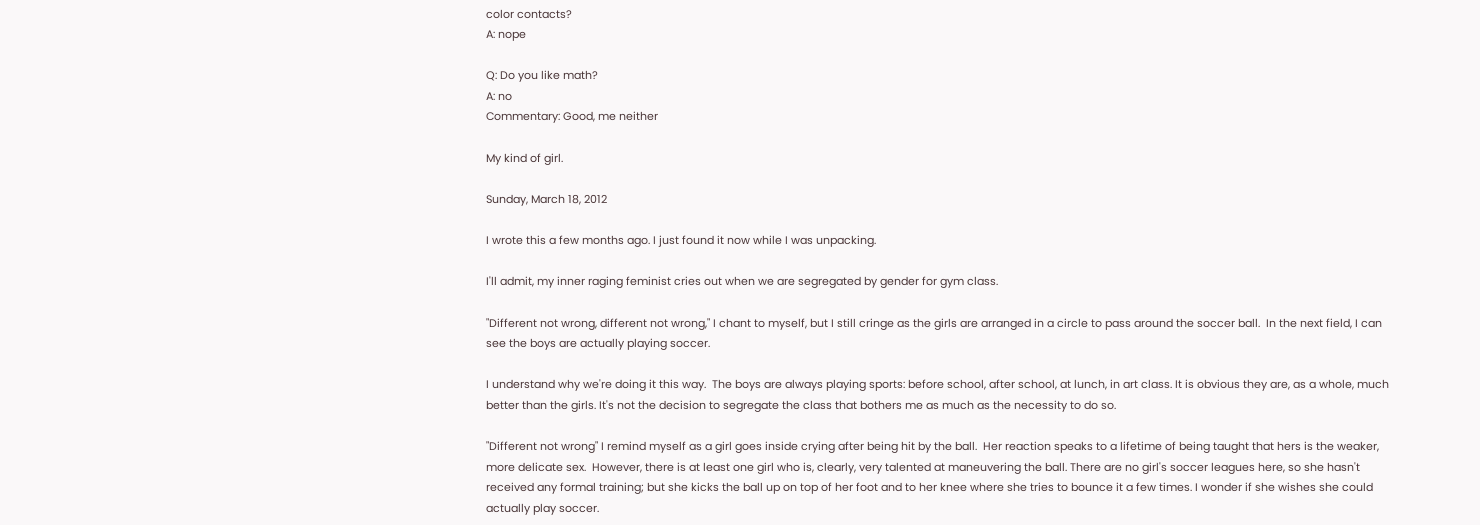color contacts?
A: nope

Q: Do you like math?
A: no
Commentary: Good, me neither

My kind of girl.

Sunday, March 18, 2012

I wrote this a few months ago. I just found it now while I was unpacking.

I'll admit, my inner raging feminist cries out when we are segregated by gender for gym class.

"Different not wrong, different not wrong," I chant to myself, but I still cringe as the girls are arranged in a circle to pass around the soccer ball.  In the next field, I can see the boys are actually playing soccer.

I understand why we're doing it this way.  The boys are always playing sports: before school, after school, at lunch, in art class. It is obvious they are, as a whole, much better than the girls. It's not the decision to segregate the class that bothers me as much as the necessity to do so.

"Different not wrong" I remind myself as a girl goes inside crying after being hit by the ball.  Her reaction speaks to a lifetime of being taught that hers is the weaker, more delicate sex.  However, there is at least one girl who is, clearly, very talented at maneuvering the ball. There are no girl's soccer leagues here, so she hasn't received any formal training; but she kicks the ball up on top of her foot and to her knee where she tries to bounce it a few times. I wonder if she wishes she could actually play soccer.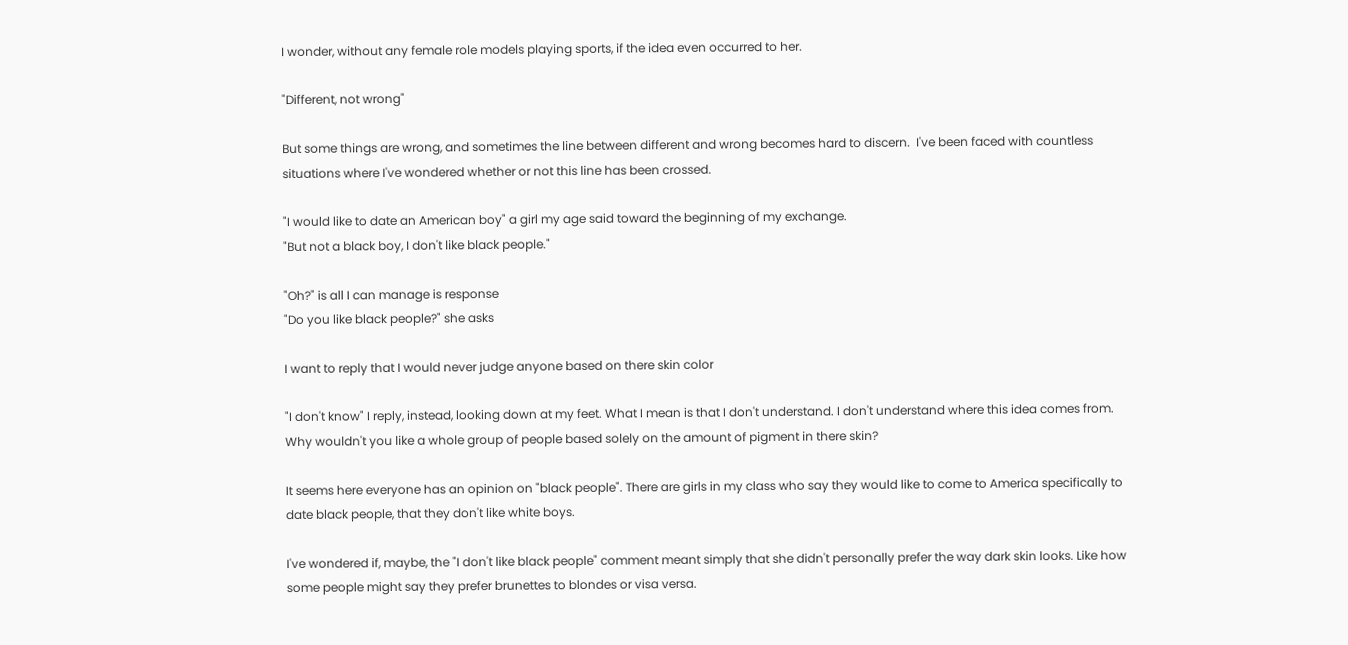I wonder, without any female role models playing sports, if the idea even occurred to her.

"Different, not wrong"

But some things are wrong, and sometimes the line between different and wrong becomes hard to discern.  I've been faced with countless situations where I've wondered whether or not this line has been crossed.

"I would like to date an American boy" a girl my age said toward the beginning of my exchange.
"But not a black boy, I don't like black people."

"Oh?" is all I can manage is response
"Do you like black people?" she asks

I want to reply that I would never judge anyone based on there skin color

"I don't know" I reply, instead, looking down at my feet. What I mean is that I don't understand. I don't understand where this idea comes from. Why wouldn't you like a whole group of people based solely on the amount of pigment in there skin?

It seems here everyone has an opinion on "black people". There are girls in my class who say they would like to come to America specifically to date black people, that they don't like white boys.

I've wondered if, maybe, the "I don't like black people" comment meant simply that she didn't personally prefer the way dark skin looks. Like how some people might say they prefer brunettes to blondes or visa versa.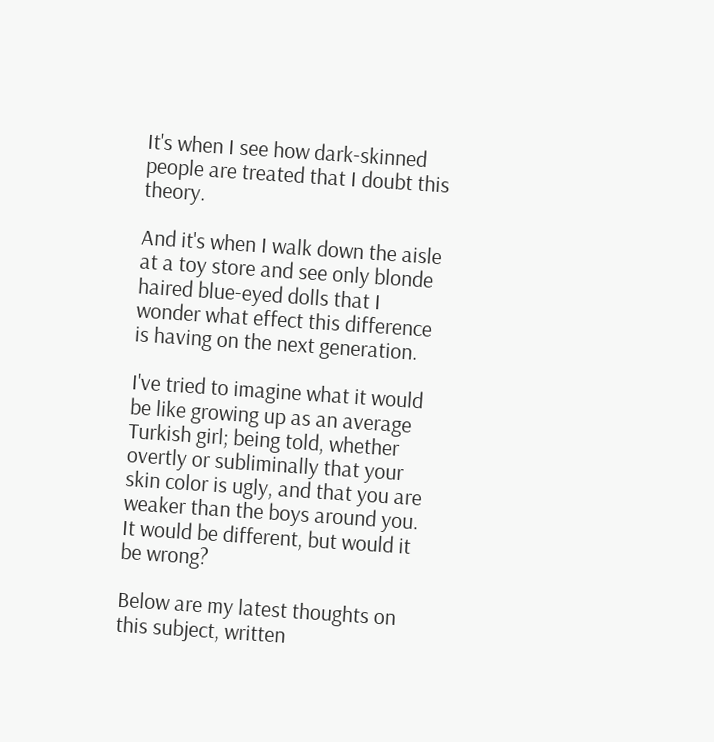It's when I see how dark-skinned people are treated that I doubt this theory.

And it's when I walk down the aisle at a toy store and see only blonde haired blue-eyed dolls that I wonder what effect this difference is having on the next generation.

I've tried to imagine what it would be like growing up as an average Turkish girl; being told, whether overtly or subliminally that your skin color is ugly, and that you are weaker than the boys around you.  It would be different, but would it be wrong?

Below are my latest thoughts on this subject, written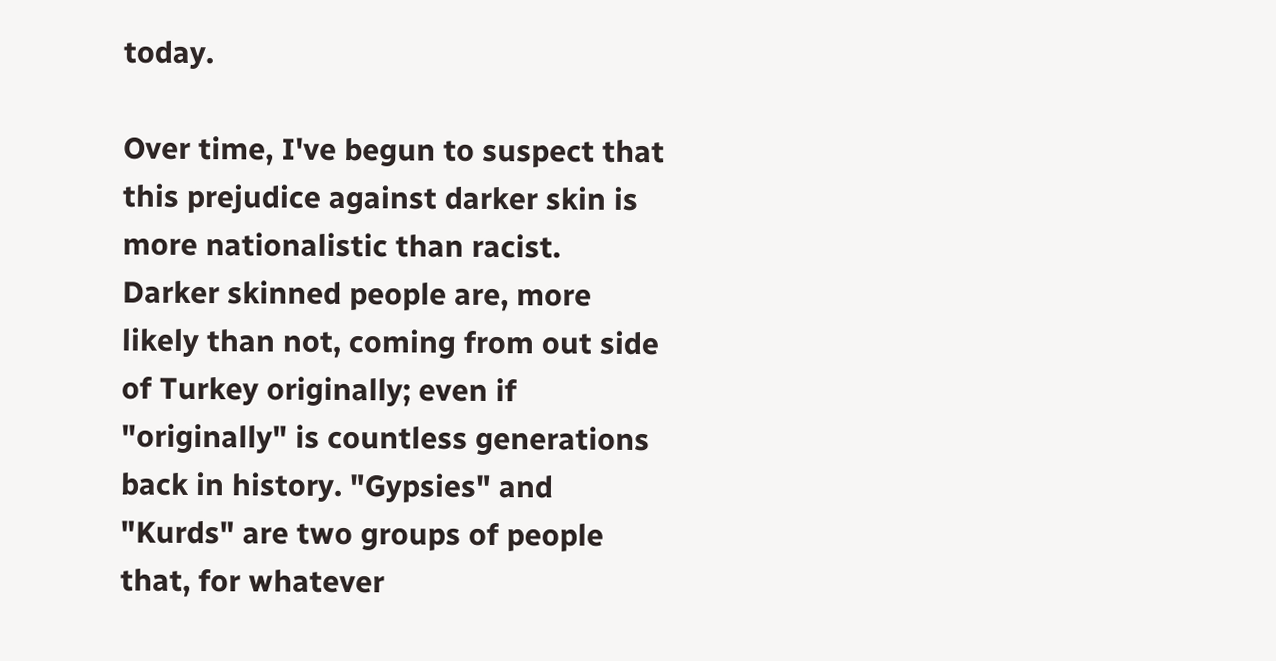today.

Over time, I've begun to suspect that this prejudice against darker skin is more nationalistic than racist.   Darker skinned people are, more likely than not, coming from out side of Turkey originally; even if "originally" is countless generations back in history. "Gypsies" and "Kurds" are two groups of people that, for whatever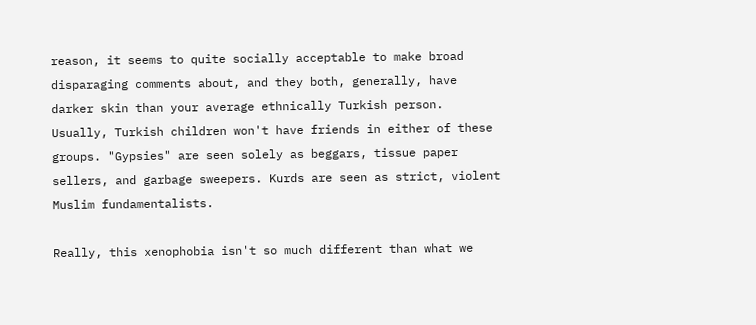reason, it seems to quite socially acceptable to make broad disparaging comments about, and they both, generally, have darker skin than your average ethnically Turkish person.  Usually, Turkish children won't have friends in either of these groups. "Gypsies" are seen solely as beggars, tissue paper sellers, and garbage sweepers. Kurds are seen as strict, violent Muslim fundamentalists.

Really, this xenophobia isn't so much different than what we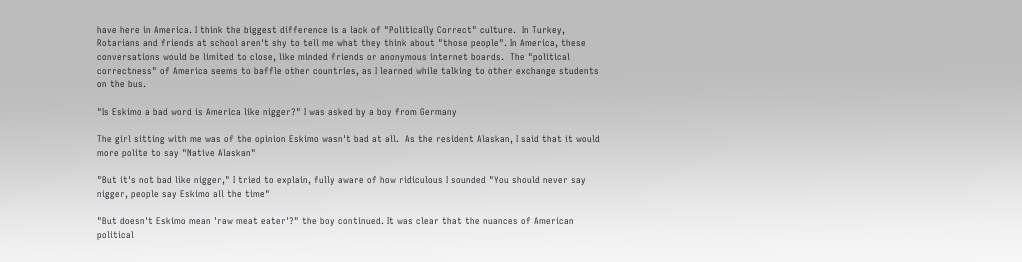have here in America. I think the biggest difference is a lack of "Politically Correct" culture.  In Turkey, Rotarians and friends at school aren't shy to tell me what they think about "those people". In America, these conversations would be limited to close, like minded friends or anonymous internet boards.  The "political correctness" of America seems to baffle other countries, as I learned while talking to other exchange students on the bus.

"Is Eskimo a bad word is America like nigger?" I was asked by a boy from Germany

The girl sitting with me was of the opinion Eskimo wasn't bad at all.  As the resident Alaskan, I said that it would more polite to say "Native Alaskan"

"But it's not bad like nigger," I tried to explain, fully aware of how ridiculous I sounded "You should never say nigger, people say Eskimo all the time"

"But doesn't Eskimo mean 'raw meat eater'?" the boy continued. It was clear that the nuances of American political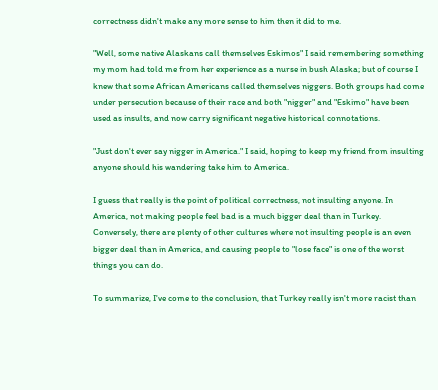correctness didn't make any more sense to him then it did to me.

"Well, some native Alaskans call themselves Eskimos" I said remembering something my mom had told me from her experience as a nurse in bush Alaska; but of course I knew that some African Americans called themselves niggers. Both groups had come under persecution because of their race and both "nigger" and "Eskimo" have been used as insults, and now carry significant negative historical connotations.

"Just don't ever say nigger in America." I said, hoping to keep my friend from insulting anyone should his wandering take him to America.

I guess that really is the point of political correctness, not insulting anyone. In America, not making people feel bad is a much bigger deal than in Turkey. Conversely, there are plenty of other cultures where not insulting people is an even bigger deal than in America, and causing people to "lose face" is one of the worst things you can do.

To summarize, I've come to the conclusion, that Turkey really isn't more racist than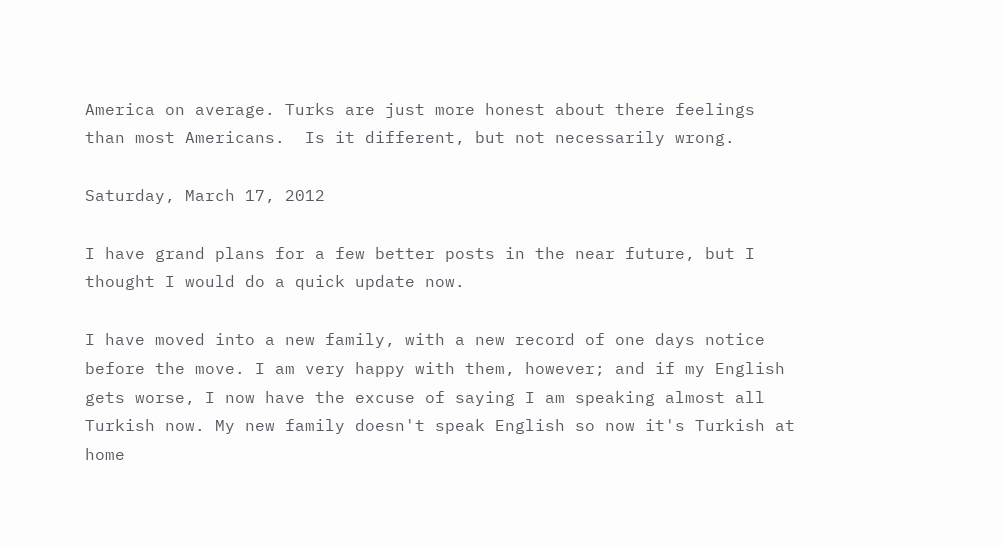America on average. Turks are just more honest about there feelings than most Americans.  Is it different, but not necessarily wrong.

Saturday, March 17, 2012

I have grand plans for a few better posts in the near future, but I thought I would do a quick update now.

I have moved into a new family, with a new record of one days notice before the move. I am very happy with them, however; and if my English gets worse, I now have the excuse of saying I am speaking almost all Turkish now. My new family doesn't speak English so now it's Turkish at home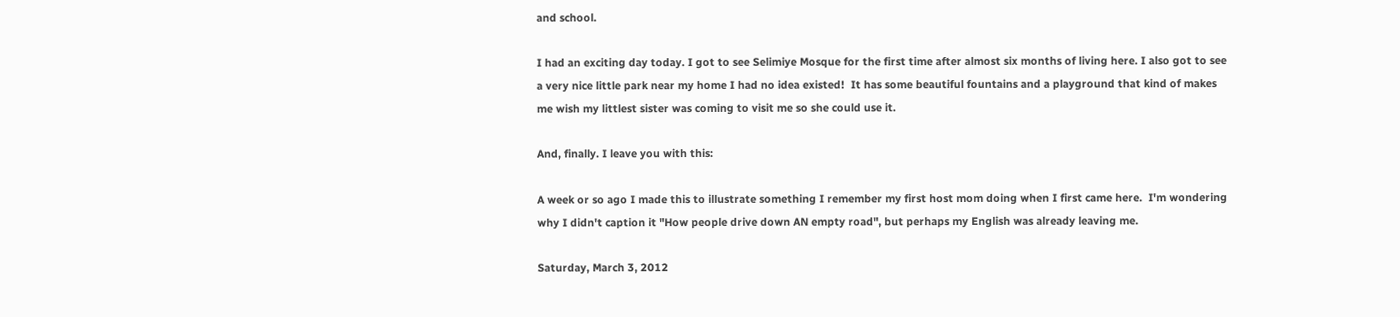and school.

I had an exciting day today. I got to see Selimiye Mosque for the first time after almost six months of living here. I also got to see a very nice little park near my home I had no idea existed!  It has some beautiful fountains and a playground that kind of makes me wish my littlest sister was coming to visit me so she could use it.

And, finally. I leave you with this:

A week or so ago I made this to illustrate something I remember my first host mom doing when I first came here.  I'm wondering why I didn't caption it "How people drive down AN empty road", but perhaps my English was already leaving me.

Saturday, March 3, 2012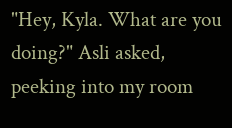"Hey, Kyla. What are you doing?" Asli asked, peeking into my room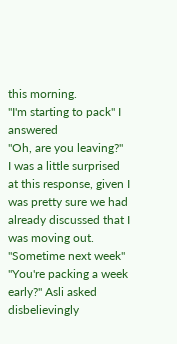this morning.
"I'm starting to pack" I answered
"Oh, are you leaving?"
I was a little surprised at this response, given I was pretty sure we had already discussed that I was moving out. "Sometime next week"
"You're packing a week early?" Asli asked disbelievingly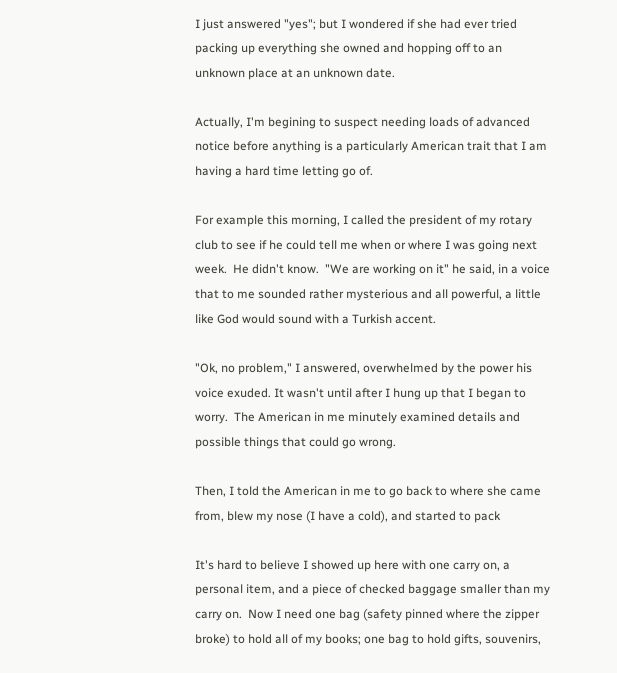I just answered "yes"; but I wondered if she had ever tried packing up everything she owned and hopping off to an unknown place at an unknown date.

Actually, I'm begining to suspect needing loads of advanced notice before anything is a particularly American trait that I am having a hard time letting go of.

For example this morning, I called the president of my rotary club to see if he could tell me when or where I was going next week.  He didn't know.  "We are working on it" he said, in a voice that to me sounded rather mysterious and all powerful, a little like God would sound with a Turkish accent.

"Ok, no problem," I answered, overwhelmed by the power his voice exuded. It wasn't until after I hung up that I began to worry.  The American in me minutely examined details and possible things that could go wrong.

Then, I told the American in me to go back to where she came from, blew my nose (I have a cold), and started to pack

It's hard to believe I showed up here with one carry on, a personal item, and a piece of checked baggage smaller than my carry on.  Now I need one bag (safety pinned where the zipper broke) to hold all of my books; one bag to hold gifts, souvenirs,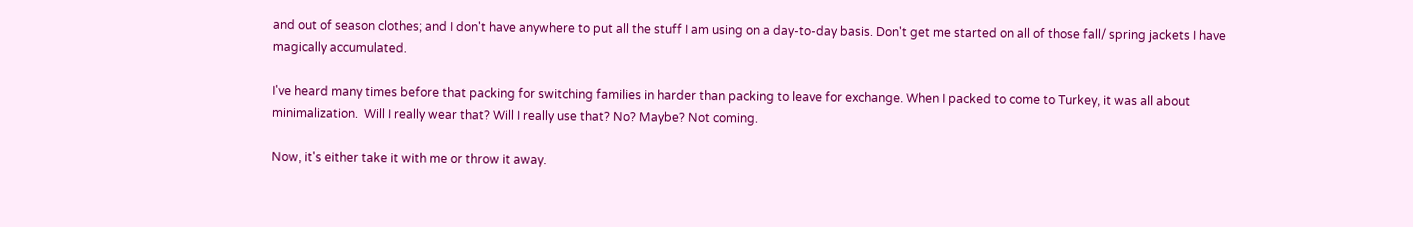and out of season clothes; and I don't have anywhere to put all the stuff I am using on a day-to-day basis. Don't get me started on all of those fall/ spring jackets I have magically accumulated.

I've heard many times before that packing for switching families in harder than packing to leave for exchange. When I packed to come to Turkey, it was all about minimalization.  Will I really wear that? Will I really use that? No? Maybe? Not coming.

Now, it's either take it with me or throw it away.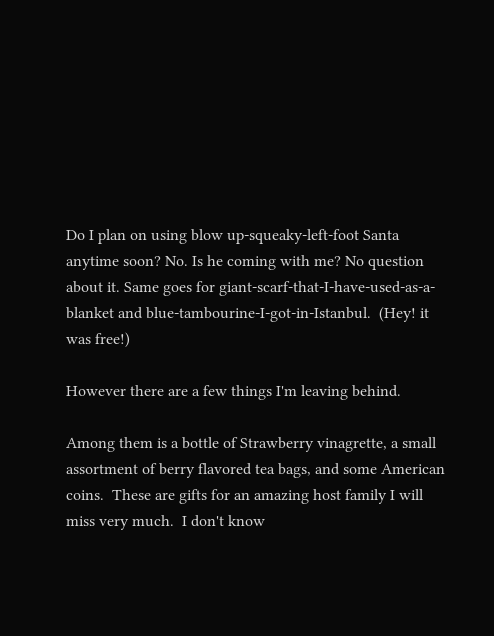Do I plan on using blow up-squeaky-left-foot Santa anytime soon? No. Is he coming with me? No question about it. Same goes for giant-scarf-that-I-have-used-as-a-blanket and blue-tambourine-I-got-in-Istanbul.  (Hey! it was free!)

However there are a few things I'm leaving behind.

Among them is a bottle of Strawberry vinagrette, a small assortment of berry flavored tea bags, and some American coins.  These are gifts for an amazing host family I will miss very much.  I don't know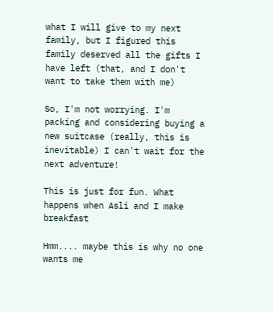what I will give to my next family, but I figured this family deserved all the gifts I have left (that, and I don't want to take them with me)

So, I'm not worrying. I'm packing and considering buying a new suitcase (really, this is inevitable) I can't wait for the next adventure!

This is just for fun. What happens when Asli and I make breakfast

Hmm.... maybe this is why no one wants me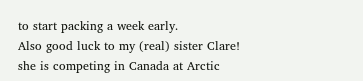to start packing a week early.
Also good luck to my (real) sister Clare! she is competing in Canada at Arctic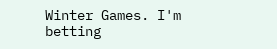Winter Games. I'm betting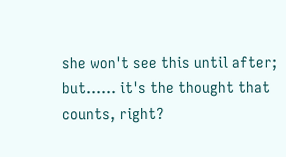she won't see this until after; but...... it's the thought that counts, right?